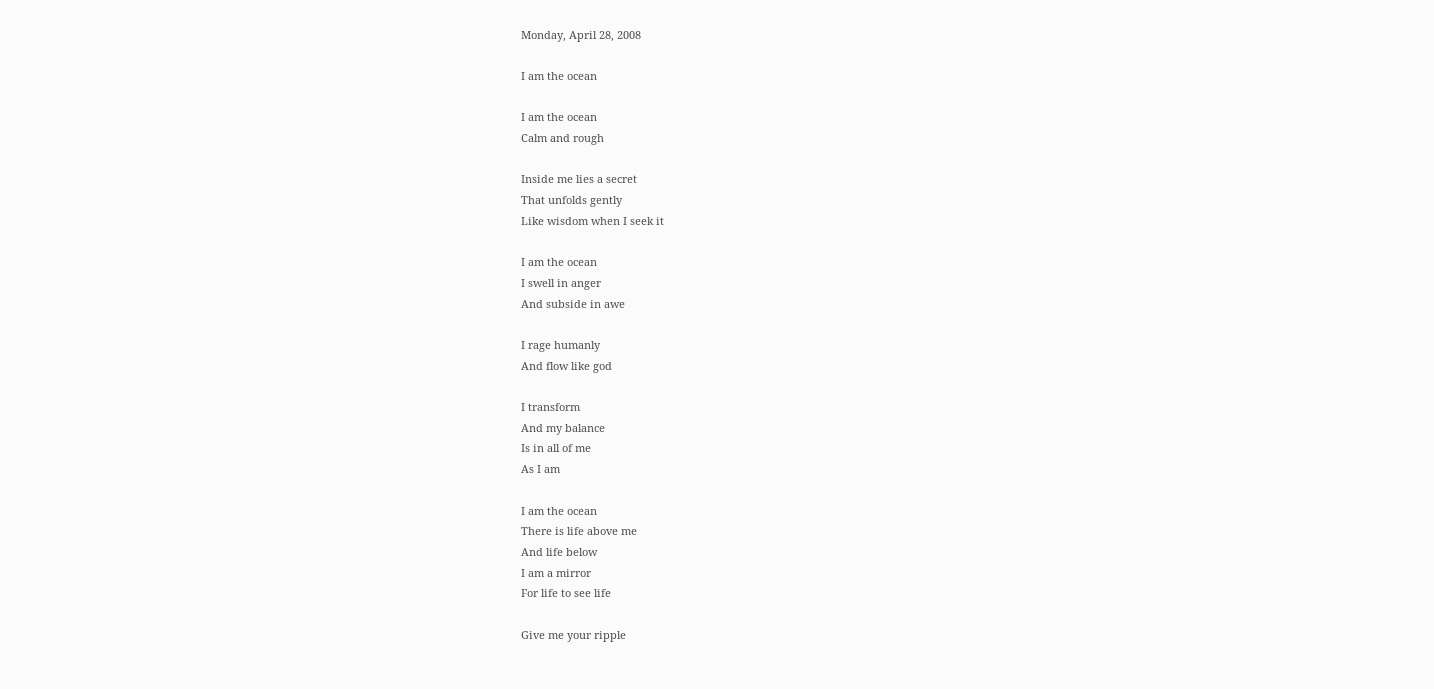Monday, April 28, 2008

I am the ocean

I am the ocean
Calm and rough

Inside me lies a secret
That unfolds gently
Like wisdom when I seek it

I am the ocean
I swell in anger
And subside in awe

I rage humanly
And flow like god

I transform
And my balance
Is in all of me
As I am

I am the ocean
There is life above me
And life below
I am a mirror
For life to see life

Give me your ripple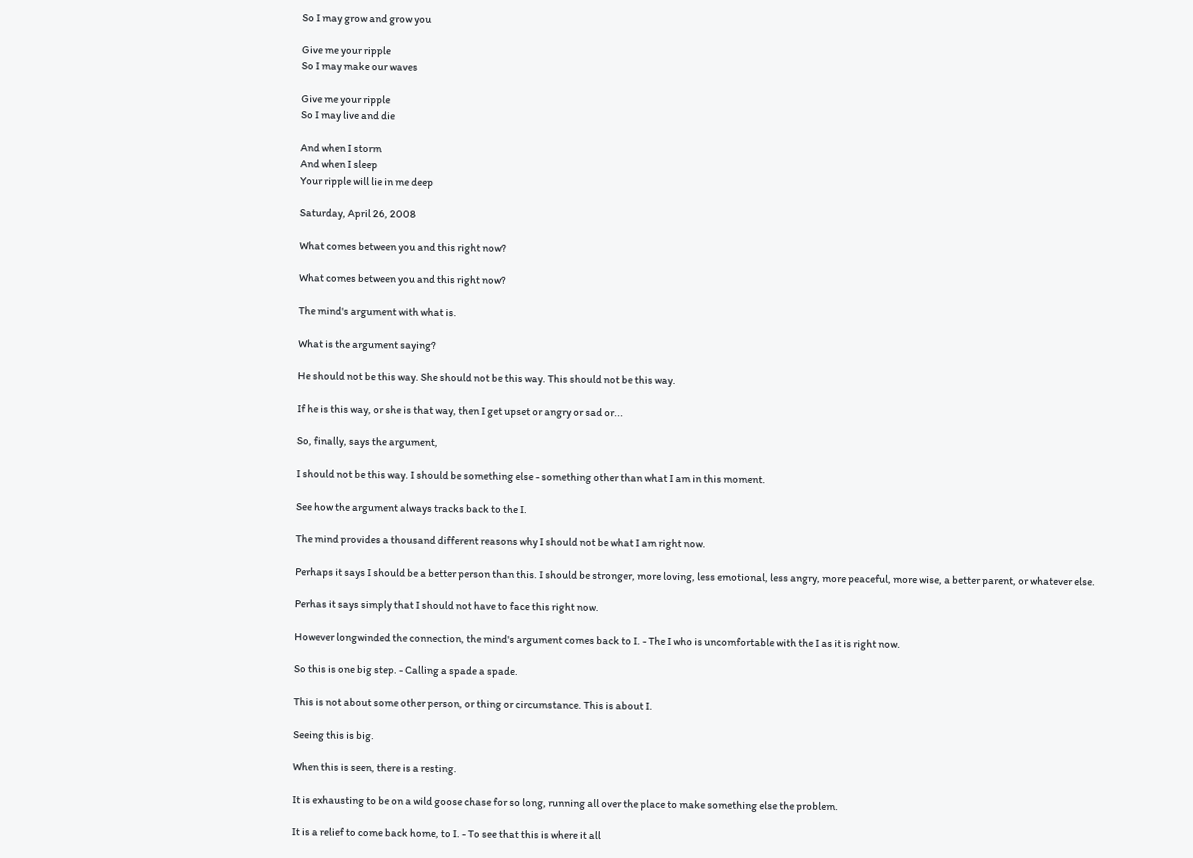So I may grow and grow you

Give me your ripple
So I may make our waves

Give me your ripple
So I may live and die

And when I storm
And when I sleep
Your ripple will lie in me deep

Saturday, April 26, 2008

What comes between you and this right now?

What comes between you and this right now?

The mind's argument with what is.

What is the argument saying?

He should not be this way. She should not be this way. This should not be this way.

If he is this way, or she is that way, then I get upset or angry or sad or...

So, finally, says the argument,

I should not be this way. I should be something else - something other than what I am in this moment.

See how the argument always tracks back to the I.

The mind provides a thousand different reasons why I should not be what I am right now.

Perhaps it says I should be a better person than this. I should be stronger, more loving, less emotional, less angry, more peaceful, more wise, a better parent, or whatever else.

Perhas it says simply that I should not have to face this right now.

However longwinded the connection, the mind's argument comes back to I. - The I who is uncomfortable with the I as it is right now.

So this is one big step. - Calling a spade a spade.

This is not about some other person, or thing or circumstance. This is about I.

Seeing this is big.

When this is seen, there is a resting.

It is exhausting to be on a wild goose chase for so long, running all over the place to make something else the problem.

It is a relief to come back home, to I. - To see that this is where it all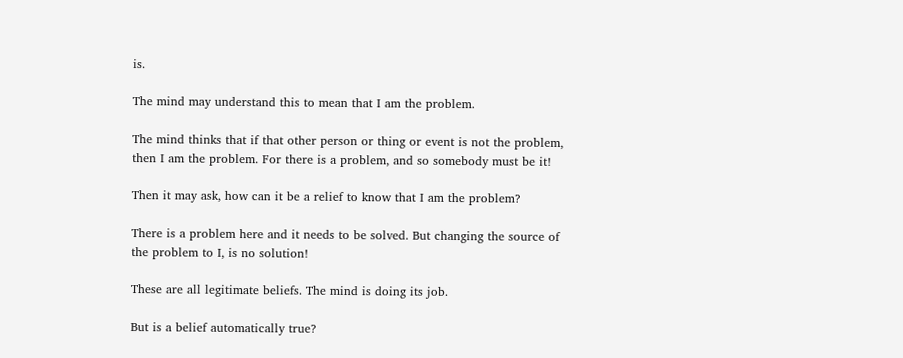is.

The mind may understand this to mean that I am the problem.

The mind thinks that if that other person or thing or event is not the problem, then I am the problem. For there is a problem, and so somebody must be it!

Then it may ask, how can it be a relief to know that I am the problem?

There is a problem here and it needs to be solved. But changing the source of the problem to I, is no solution!

These are all legitimate beliefs. The mind is doing its job.

But is a belief automatically true?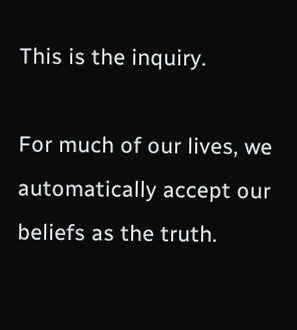This is the inquiry.

For much of our lives, we automatically accept our beliefs as the truth.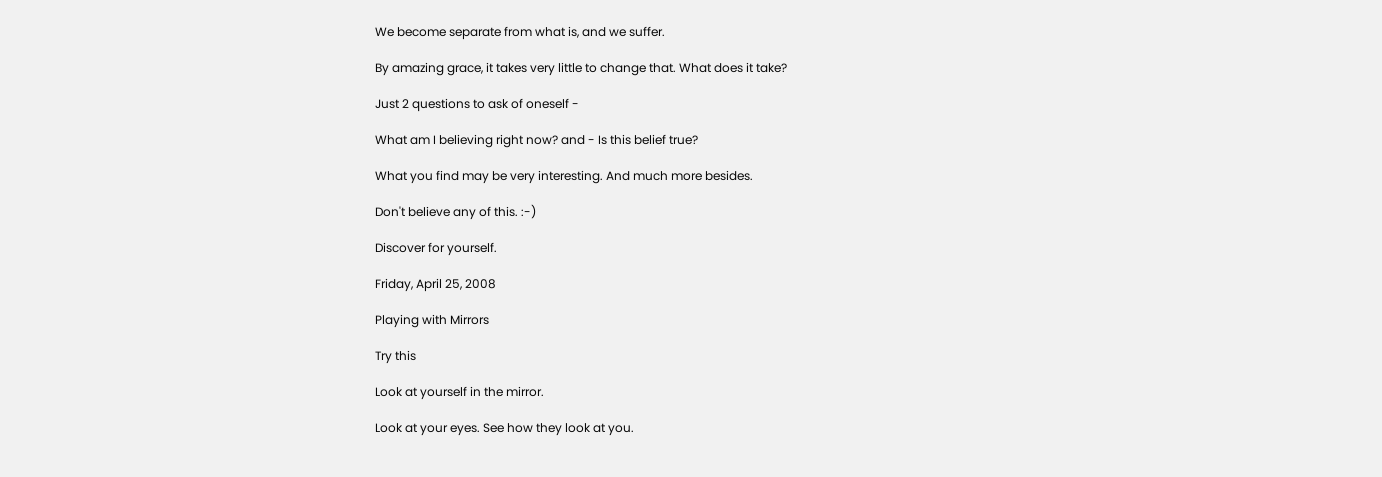We become separate from what is, and we suffer.

By amazing grace, it takes very little to change that. What does it take?

Just 2 questions to ask of oneself -

What am I believing right now? and - Is this belief true?

What you find may be very interesting. And much more besides.

Don't believe any of this. :-)

Discover for yourself.

Friday, April 25, 2008

Playing with Mirrors

Try this

Look at yourself in the mirror.

Look at your eyes. See how they look at you.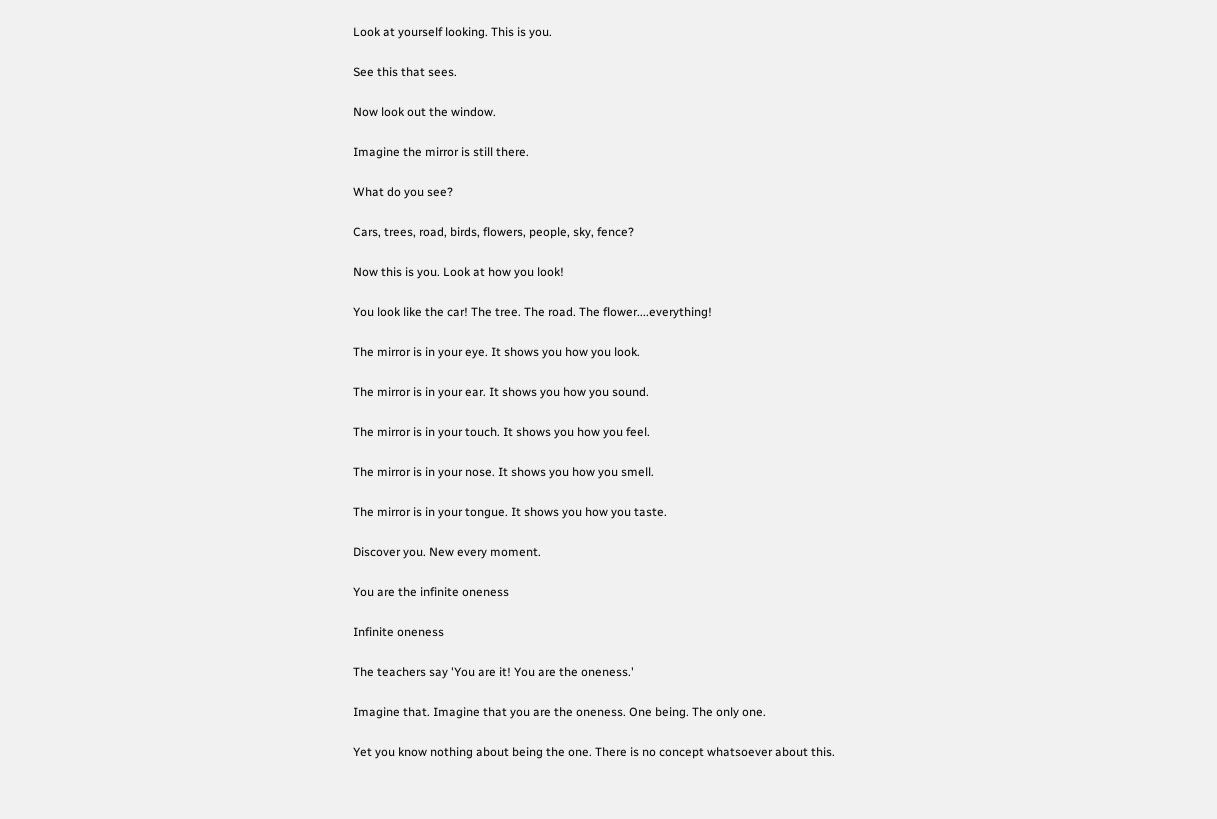Look at yourself looking. This is you.

See this that sees.

Now look out the window.

Imagine the mirror is still there.

What do you see?

Cars, trees, road, birds, flowers, people, sky, fence?

Now this is you. Look at how you look!

You look like the car! The tree. The road. The flower....everything!

The mirror is in your eye. It shows you how you look.

The mirror is in your ear. It shows you how you sound.

The mirror is in your touch. It shows you how you feel.

The mirror is in your nose. It shows you how you smell.

The mirror is in your tongue. It shows you how you taste.

Discover you. New every moment.

You are the infinite oneness

Infinite oneness

The teachers say 'You are it! You are the oneness.'

Imagine that. Imagine that you are the oneness. One being. The only one.

Yet you know nothing about being the one. There is no concept whatsoever about this.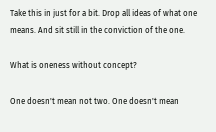Take this in just for a bit. Drop all ideas of what one means. And sit still in the conviction of the one.

What is oneness without concept?

One doesn't mean not two. One doesn't mean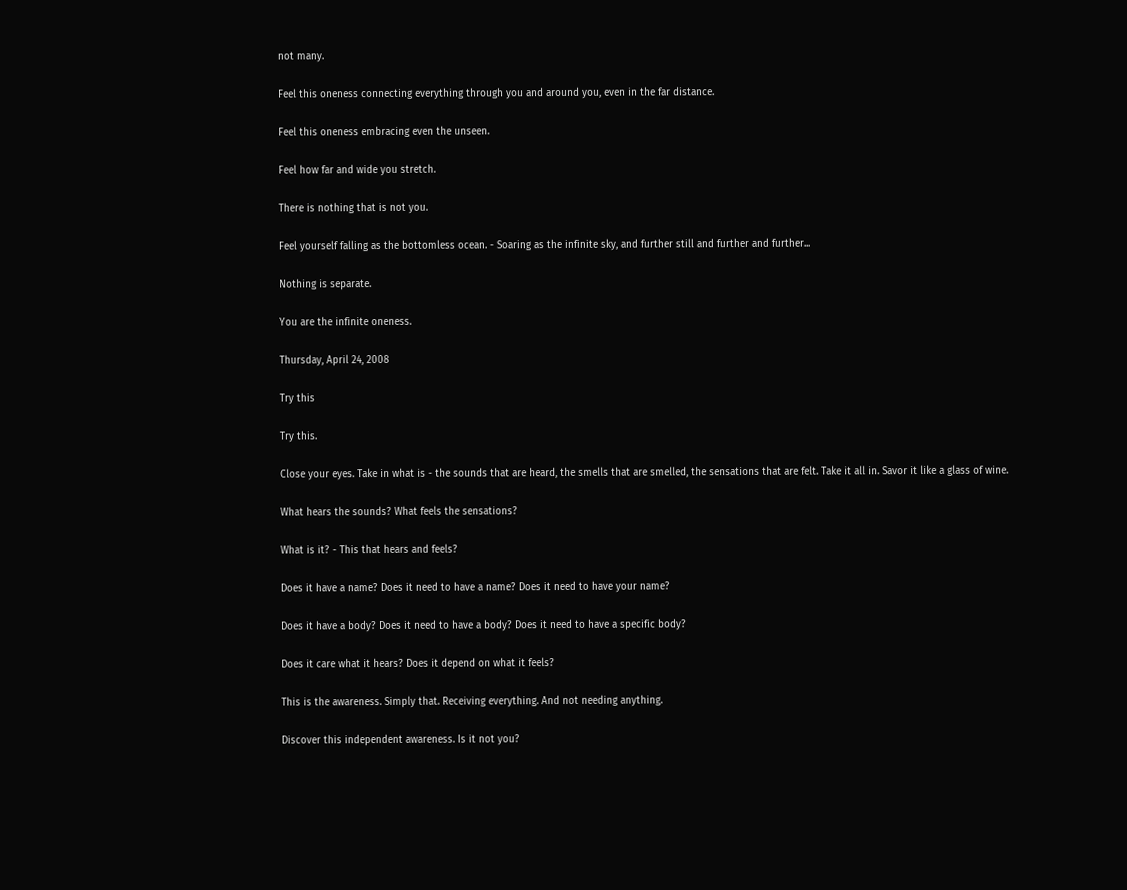not many.

Feel this oneness connecting everything through you and around you, even in the far distance.

Feel this oneness embracing even the unseen.

Feel how far and wide you stretch.

There is nothing that is not you.

Feel yourself falling as the bottomless ocean. - Soaring as the infinite sky, and further still and further and further...

Nothing is separate.

You are the infinite oneness.

Thursday, April 24, 2008

Try this

Try this.

Close your eyes. Take in what is - the sounds that are heard, the smells that are smelled, the sensations that are felt. Take it all in. Savor it like a glass of wine.

What hears the sounds? What feels the sensations?

What is it? - This that hears and feels?

Does it have a name? Does it need to have a name? Does it need to have your name?

Does it have a body? Does it need to have a body? Does it need to have a specific body?

Does it care what it hears? Does it depend on what it feels?

This is the awareness. Simply that. Receiving everything. And not needing anything.

Discover this independent awareness. Is it not you?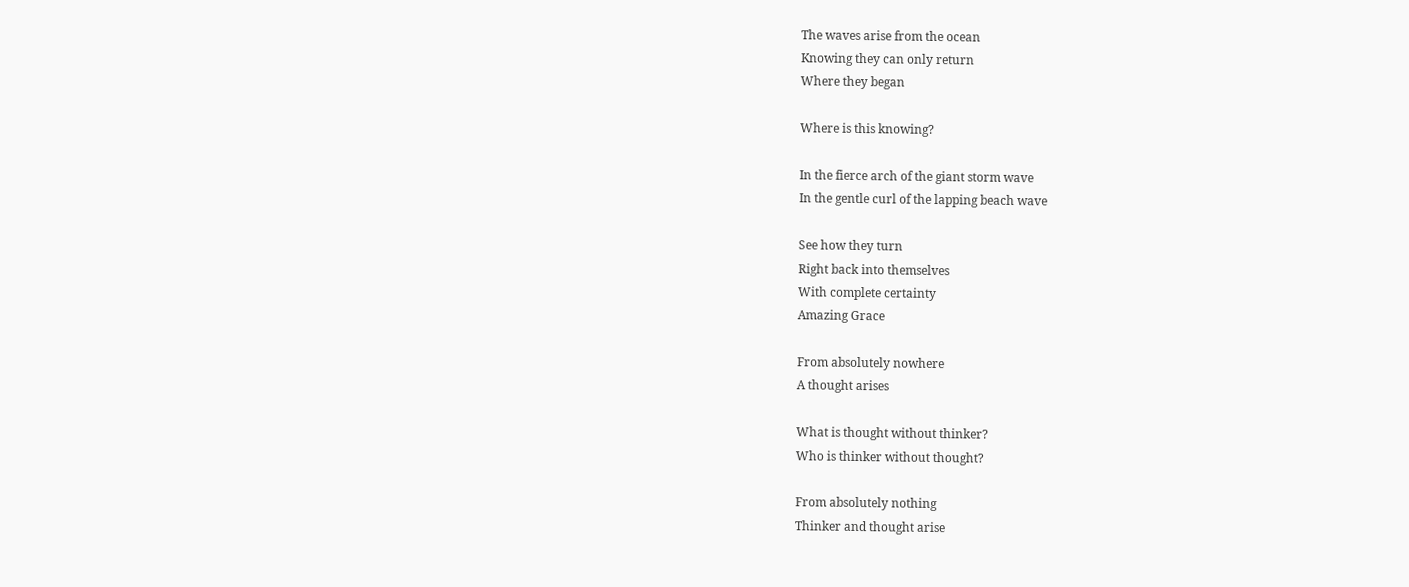The waves arise from the ocean
Knowing they can only return
Where they began

Where is this knowing?

In the fierce arch of the giant storm wave
In the gentle curl of the lapping beach wave

See how they turn
Right back into themselves
With complete certainty
Amazing Grace

From absolutely nowhere
A thought arises

What is thought without thinker?
Who is thinker without thought?

From absolutely nothing
Thinker and thought arise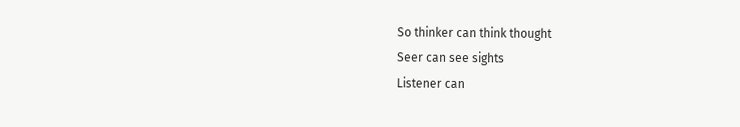So thinker can think thought
Seer can see sights
Listener can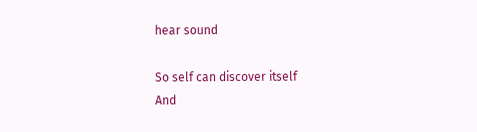hear sound

So self can discover itself
And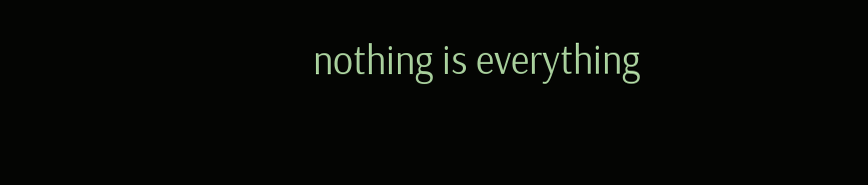nothing is everything